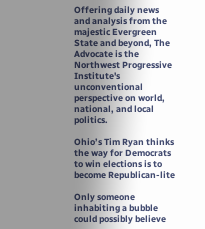Offering daily news and analysis from the majestic Evergreen State and beyond, The Advocate is the Northwest Progressive Institute's unconventional perspective on world, national, and local politics.

Ohio’s Tim Ryan thinks the way for Democrats to win elections is to become Republican-lite

Only someone inhabiting a bubble could possibly believe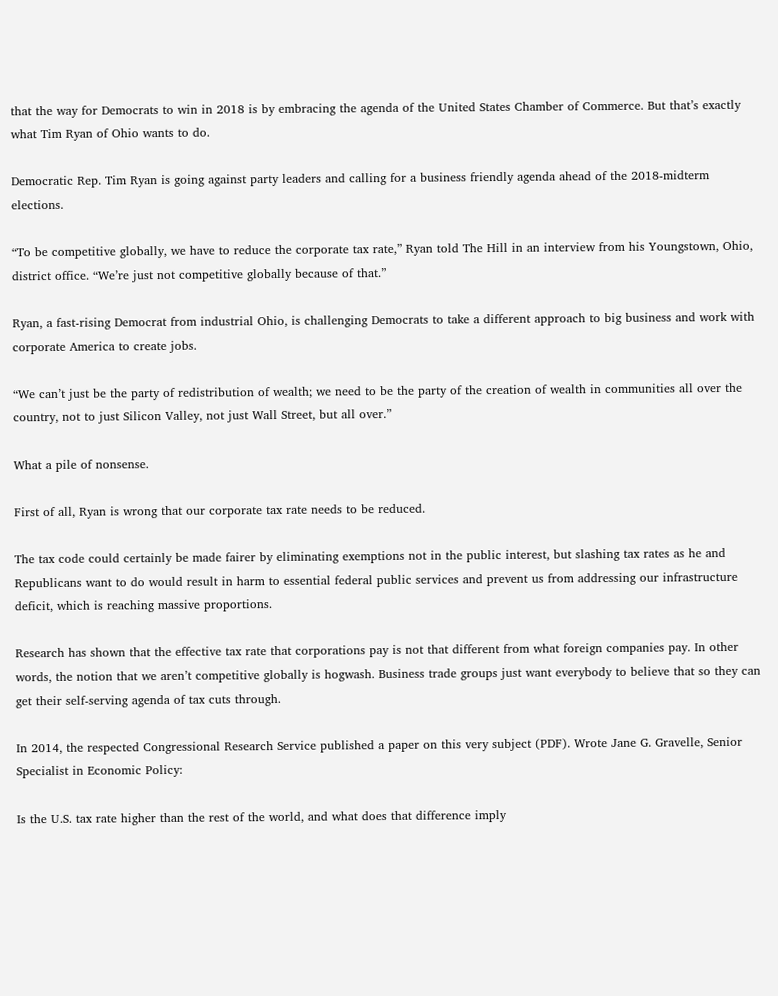that the way for Democrats to win in 2018 is by embracing the agenda of the United States Chamber of Commerce. But that’s exactly what Tim Ryan of Ohio wants to do.

Democratic Rep. Tim Ryan is going against party leaders and calling for a business friendly agenda ahead of the 2018-midterm elections.

“To be competitive globally, we have to reduce the corporate tax rate,” Ryan told The Hill in an interview from his Youngstown, Ohio, district office. “We’re just not competitive globally because of that.”

Ryan, a fast-rising Democrat from industrial Ohio, is challenging Democrats to take a different approach to big business and work with corporate America to create jobs.

“We can’t just be the party of redistribution of wealth; we need to be the party of the creation of wealth in communities all over the country, not to just Silicon Valley, not just Wall Street, but all over.”

What a pile of nonsense.

First of all, Ryan is wrong that our corporate tax rate needs to be reduced.

The tax code could certainly be made fairer by eliminating exemptions not in the public interest, but slashing tax rates as he and Republicans want to do would result in harm to essential federal public services and prevent us from addressing our infrastructure deficit, which is reaching massive proportions.

Research has shown that the effective tax rate that corporations pay is not that different from what foreign companies pay. In other words, the notion that we aren’t competitive globally is hogwash. Business trade groups just want everybody to believe that so they can get their self-serving agenda of tax cuts through.

In 2014, the respected Congressional Research Service published a paper on this very subject (PDF). Wrote Jane G. Gravelle, Senior Specialist in Economic Policy:

Is the U.S. tax rate higher than the rest of the world, and what does that difference imply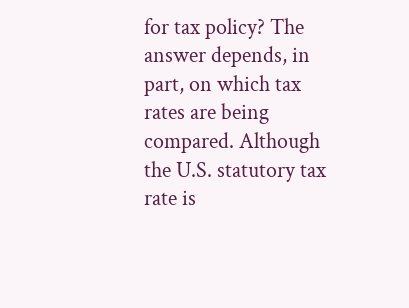for tax policy? The answer depends, in part, on which tax rates are being compared. Although the U.S. statutory tax rate is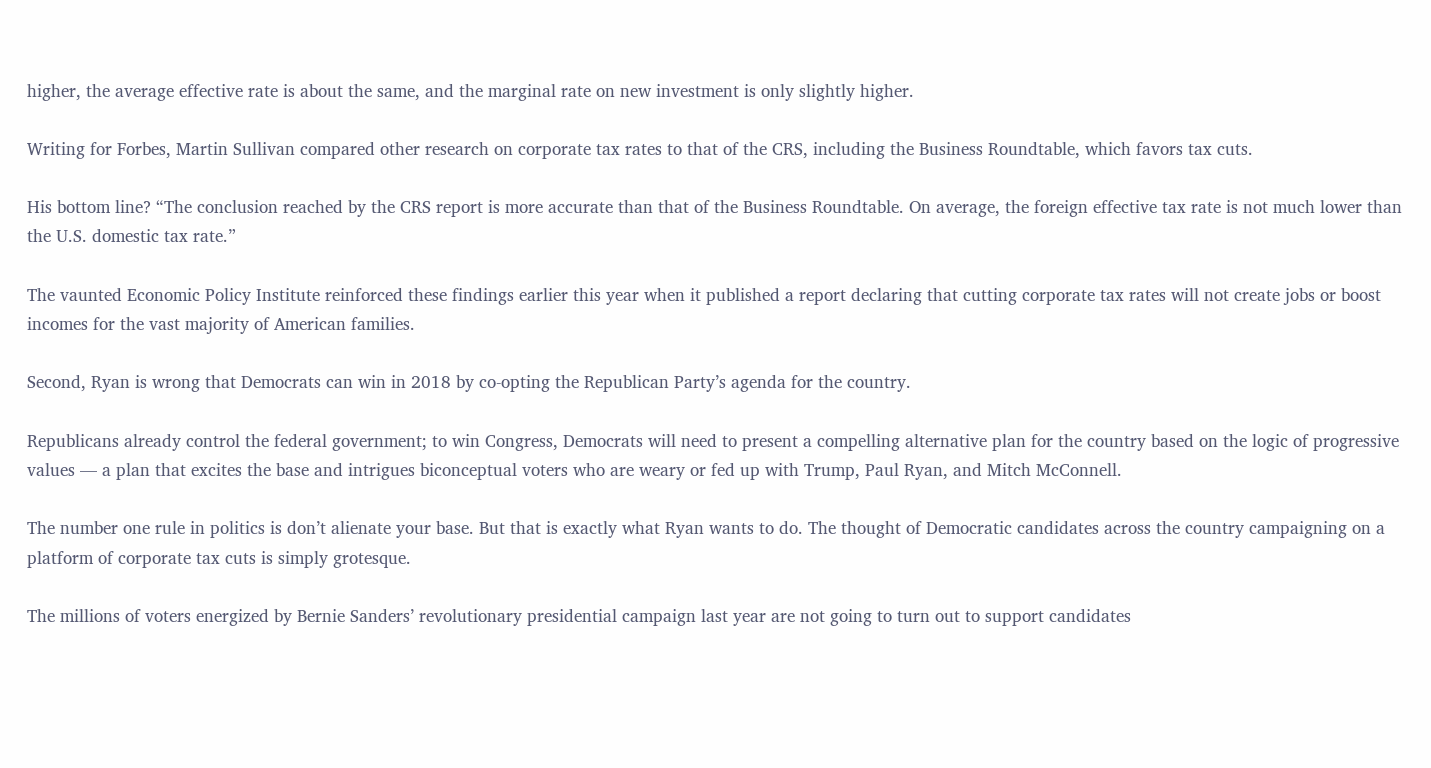higher, the average effective rate is about the same, and the marginal rate on new investment is only slightly higher.

Writing for Forbes, Martin Sullivan compared other research on corporate tax rates to that of the CRS, including the Business Roundtable, which favors tax cuts.

His bottom line? “The conclusion reached by the CRS report is more accurate than that of the Business Roundtable. On average, the foreign effective tax rate is not much lower than the U.S. domestic tax rate.”

The vaunted Economic Policy Institute reinforced these findings earlier this year when it published a report declaring that cutting corporate tax rates will not create jobs or boost incomes for the vast majority of American families.

Second, Ryan is wrong that Democrats can win in 2018 by co-opting the Republican Party’s agenda for the country.

Republicans already control the federal government; to win Congress, Democrats will need to present a compelling alternative plan for the country based on the logic of progressive values — a plan that excites the base and intrigues biconceptual voters who are weary or fed up with Trump, Paul Ryan, and Mitch McConnell.

The number one rule in politics is don’t alienate your base. But that is exactly what Ryan wants to do. The thought of Democratic candidates across the country campaigning on a platform of corporate tax cuts is simply grotesque.

The millions of voters energized by Bernie Sanders’ revolutionary presidential campaign last year are not going to turn out to support candidates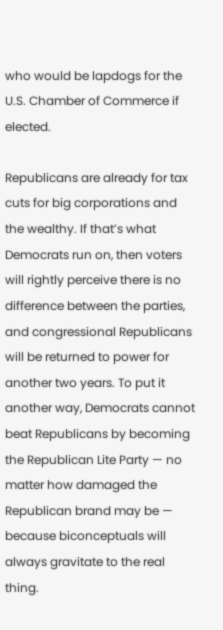who would be lapdogs for the U.S. Chamber of Commerce if elected.

Republicans are already for tax cuts for big corporations and the wealthy. If that’s what Democrats run on, then voters will rightly perceive there is no difference between the parties, and congressional Republicans will be returned to power for another two years. To put it another way, Democrats cannot beat Republicans by becoming the Republican Lite Party — no matter how damaged the Republican brand may be — because biconceptuals will always gravitate to the real thing.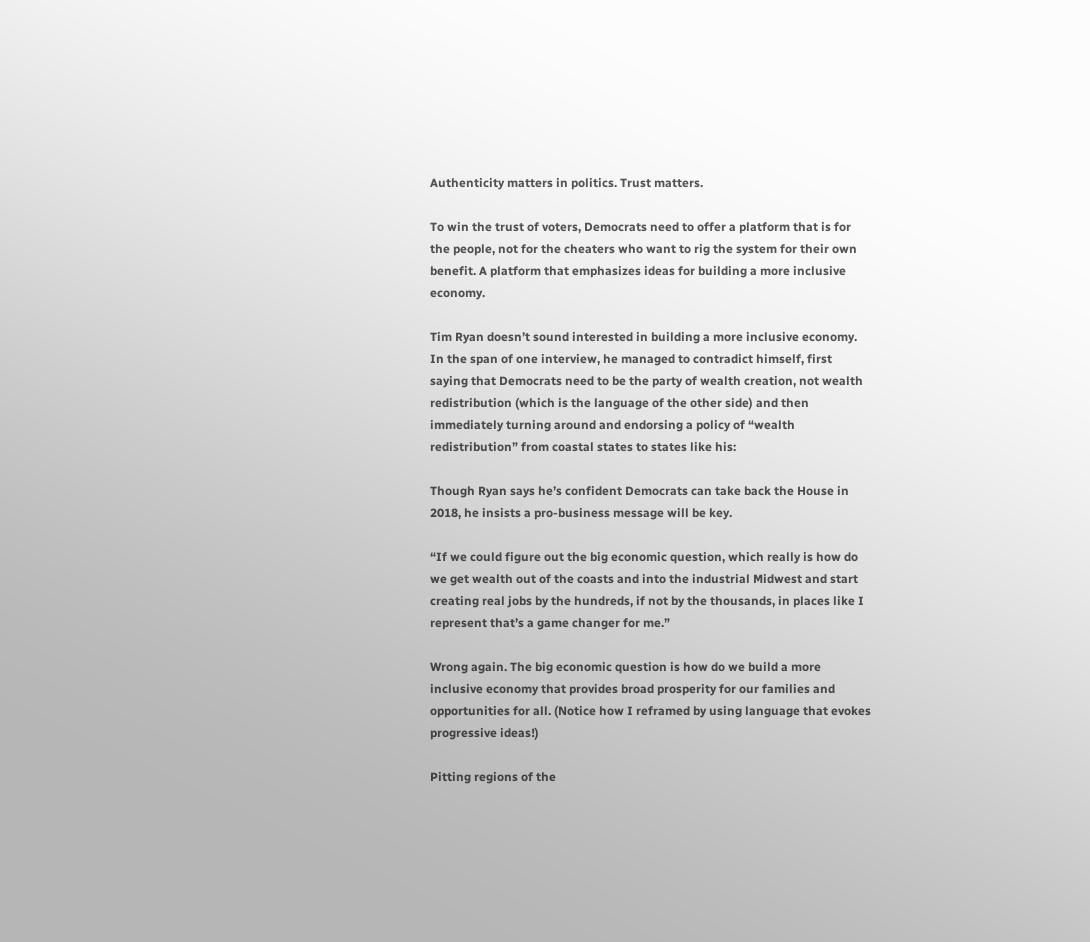Authenticity matters in politics. Trust matters.

To win the trust of voters, Democrats need to offer a platform that is for the people, not for the cheaters who want to rig the system for their own benefit. A platform that emphasizes ideas for building a more inclusive economy.

Tim Ryan doesn’t sound interested in building a more inclusive economy. In the span of one interview, he managed to contradict himself, first saying that Democrats need to be the party of wealth creation, not wealth redistribution (which is the language of the other side) and then immediately turning around and endorsing a policy of “wealth redistribution” from coastal states to states like his:

Though Ryan says he’s confident Democrats can take back the House in 2018, he insists a pro-business message will be key.

“If we could figure out the big economic question, which really is how do we get wealth out of the coasts and into the industrial Midwest and start creating real jobs by the hundreds, if not by the thousands, in places like I represent that’s a game changer for me.”

Wrong again. The big economic question is how do we build a more inclusive economy that provides broad prosperity for our families and opportunities for all. (Notice how I reframed by using language that evokes progressive ideas!)

Pitting regions of the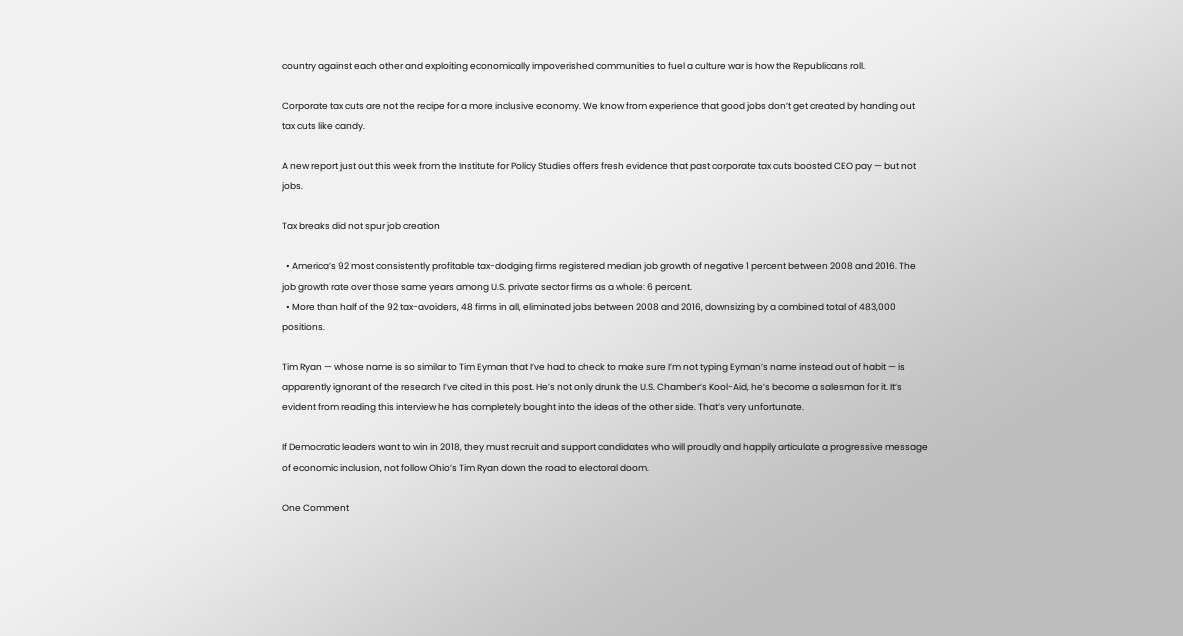country against each other and exploiting economically impoverished communities to fuel a culture war is how the Republicans roll.

Corporate tax cuts are not the recipe for a more inclusive economy. We know from experience that good jobs don’t get created by handing out tax cuts like candy.

A new report just out this week from the Institute for Policy Studies offers fresh evidence that past corporate tax cuts boosted CEO pay — but not jobs.

Tax breaks did not spur job creation

  • America’s 92 most consistently profitable tax-dodging firms registered median job growth of negative 1 percent between 2008 and 2016. The job growth rate over those same years among U.S. private sector firms as a whole: 6 percent.
  • More than half of the 92 tax-avoiders, 48 firms in all, eliminated jobs between 2008 and 2016, downsizing by a combined total of 483,000 positions.

Tim Ryan — whose name is so similar to Tim Eyman that I’ve had to check to make sure I’m not typing Eyman’s name instead out of habit — is apparently ignorant of the research I’ve cited in this post. He’s not only drunk the U.S. Chamber’s Kool-Aid, he’s become a salesman for it. It’s evident from reading this interview he has completely bought into the ideas of the other side. That’s very unfortunate.

If Democratic leaders want to win in 2018, they must recruit and support candidates who will proudly and happily articulate a progressive message of economic inclusion, not follow Ohio’s Tim Ryan down the road to electoral doom.

One Comment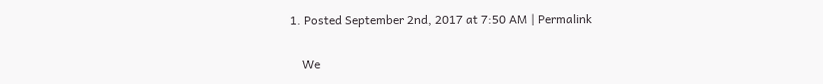1. Posted September 2nd, 2017 at 7:50 AM | Permalink

    We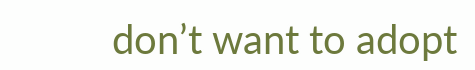don’t want to adopt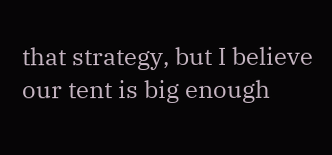that strategy, but I believe our tent is big enough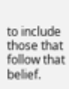to include those that follow that belief.